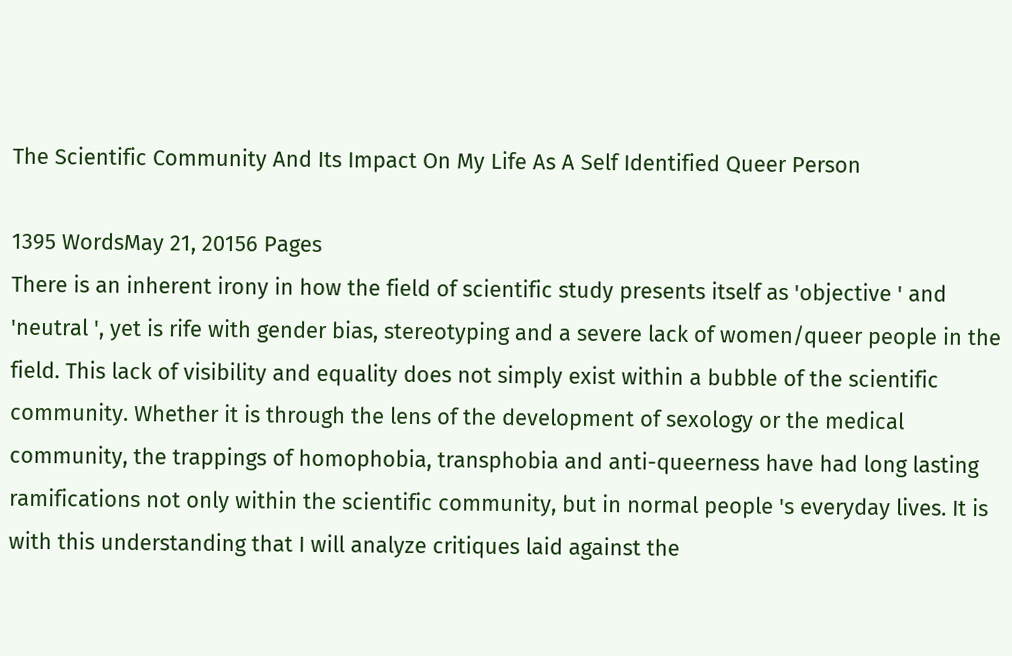The Scientific Community And Its Impact On My Life As A Self Identified Queer Person

1395 WordsMay 21, 20156 Pages
There is an inherent irony in how the field of scientific study presents itself as 'objective ' and 'neutral ', yet is rife with gender bias, stereotyping and a severe lack of women/queer people in the field. This lack of visibility and equality does not simply exist within a bubble of the scientific community. Whether it is through the lens of the development of sexology or the medical community, the trappings of homophobia, transphobia and anti-queerness have had long lasting ramifications not only within the scientific community, but in normal people 's everyday lives. It is with this understanding that I will analyze critiques laid against the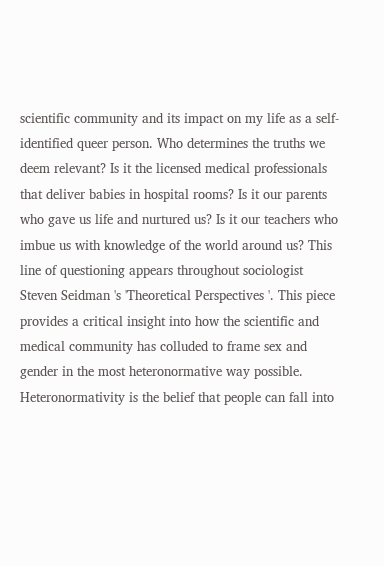scientific community and its impact on my life as a self-identified queer person. Who determines the truths we deem relevant? Is it the licensed medical professionals that deliver babies in hospital rooms? Is it our parents who gave us life and nurtured us? Is it our teachers who imbue us with knowledge of the world around us? This line of questioning appears throughout sociologist Steven Seidman 's 'Theoretical Perspectives '. This piece provides a critical insight into how the scientific and medical community has colluded to frame sex and gender in the most heteronormative way possible. Heteronormativity is the belief that people can fall into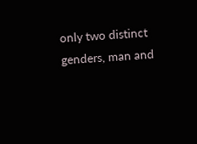only two distinct genders, man and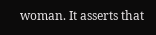woman. It asserts that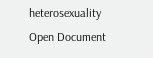heterosexuality
Open Document